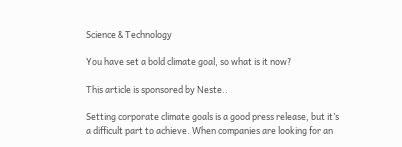Science & Technology

You have set a bold climate goal, so what is it now?

This article is sponsored by Neste..

Setting corporate climate goals is a good press release, but it’s a difficult part to achieve. When companies are looking for an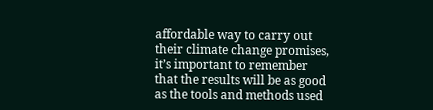affordable way to carry out their climate change promises, it’s important to remember that the results will be as good as the tools and methods used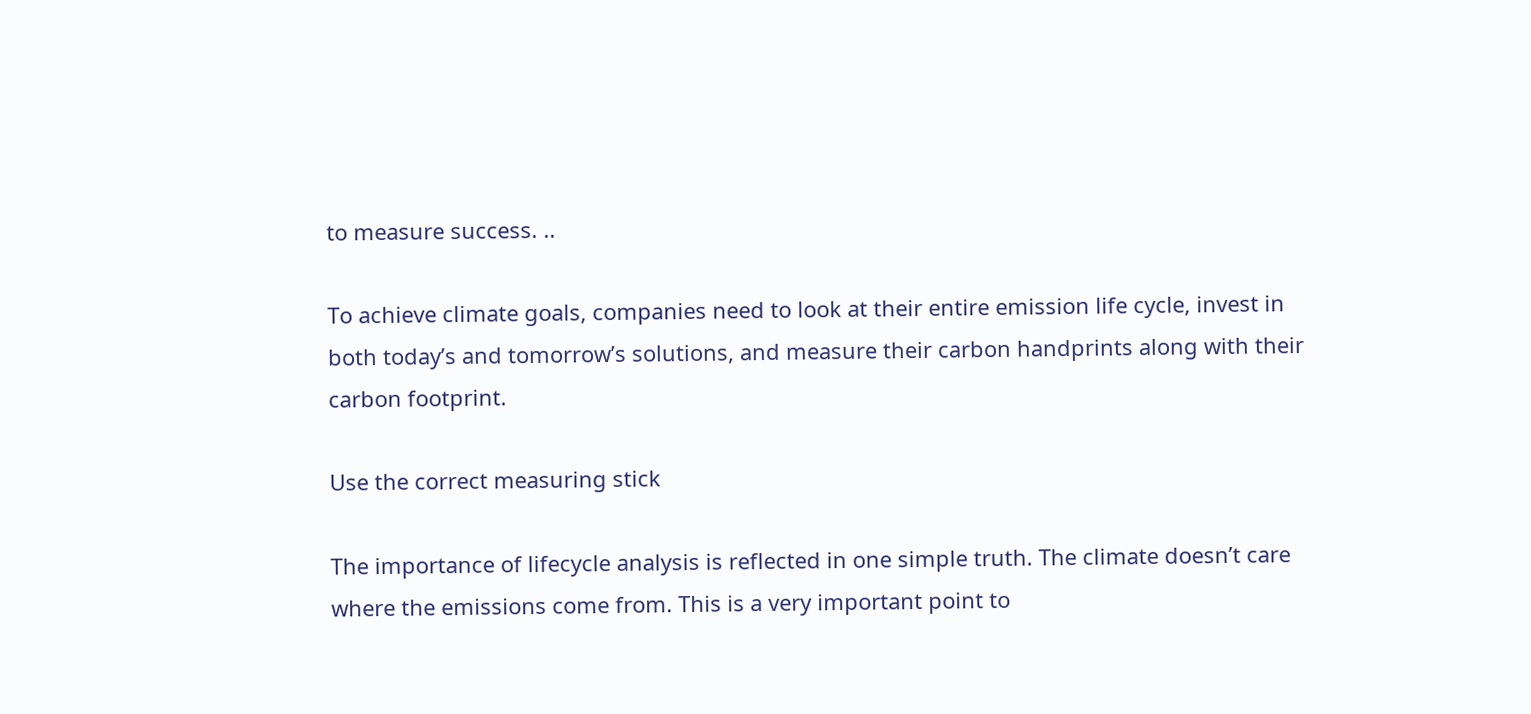to measure success. ..

To achieve climate goals, companies need to look at their entire emission life cycle, invest in both today’s and tomorrow’s solutions, and measure their carbon handprints along with their carbon footprint.

Use the correct measuring stick

The importance of lifecycle analysis is reflected in one simple truth. The climate doesn’t care where the emissions come from. This is a very important point to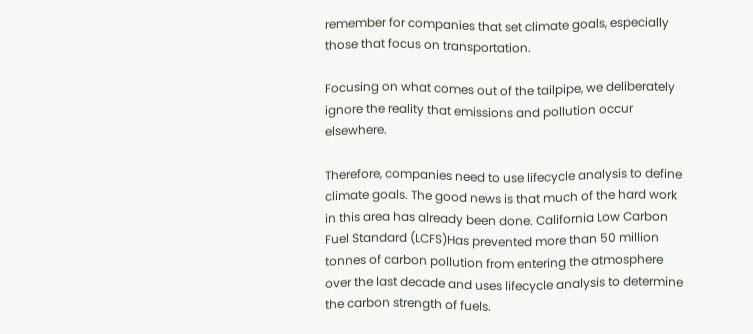remember for companies that set climate goals, especially those that focus on transportation.

Focusing on what comes out of the tailpipe, we deliberately ignore the reality that emissions and pollution occur elsewhere.

Therefore, companies need to use lifecycle analysis to define climate goals. The good news is that much of the hard work in this area has already been done. California Low Carbon Fuel Standard (LCFS)Has prevented more than 50 million tonnes of carbon pollution from entering the atmosphere over the last decade and uses lifecycle analysis to determine the carbon strength of fuels.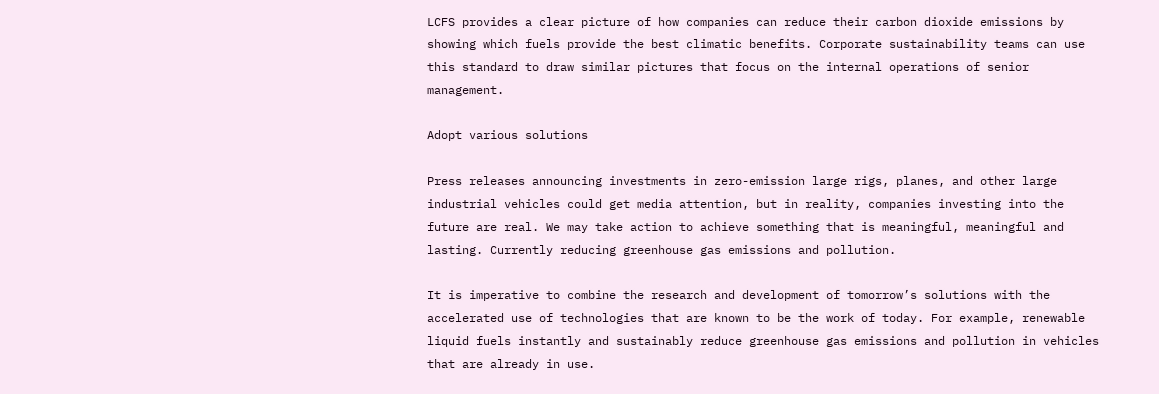LCFS provides a clear picture of how companies can reduce their carbon dioxide emissions by showing which fuels provide the best climatic benefits. Corporate sustainability teams can use this standard to draw similar pictures that focus on the internal operations of senior management.

Adopt various solutions

Press releases announcing investments in zero-emission large rigs, planes, and other large industrial vehicles could get media attention, but in reality, companies investing into the future are real. We may take action to achieve something that is meaningful, meaningful and lasting. Currently reducing greenhouse gas emissions and pollution.

It is imperative to combine the research and development of tomorrow’s solutions with the accelerated use of technologies that are known to be the work of today. For example, renewable liquid fuels instantly and sustainably reduce greenhouse gas emissions and pollution in vehicles that are already in use.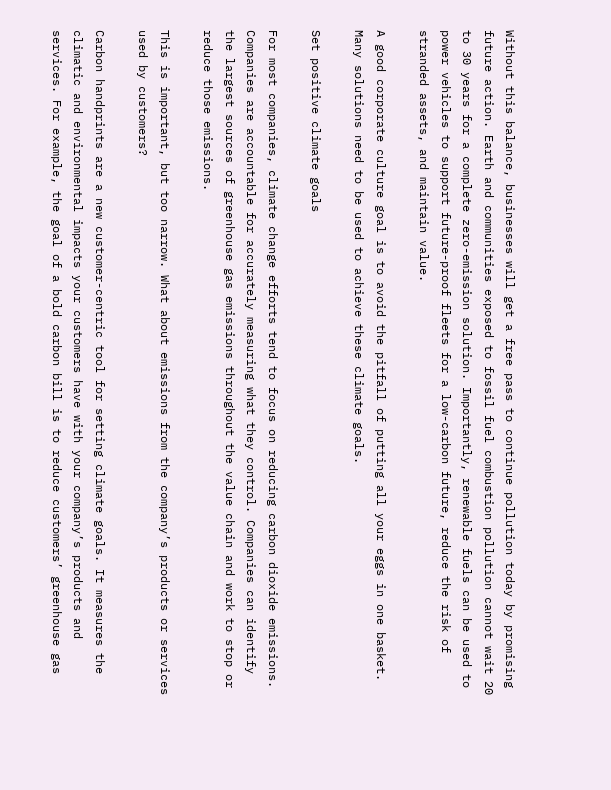Without this balance, businesses will get a free pass to continue pollution today by promising future action. Earth and communities exposed to fossil fuel combustion pollution cannot wait 20 to 30 years for a complete zero-emission solution. Importantly, renewable fuels can be used to power vehicles to support future-proof fleets for a low-carbon future, reduce the risk of stranded assets, and maintain value.

A good corporate culture goal is to avoid the pitfall of putting all your eggs in one basket. Many solutions need to be used to achieve these climate goals.

Set positive climate goals

For most companies, climate change efforts tend to focus on reducing carbon dioxide emissions. Companies are accountable for accurately measuring what they control. Companies can identify the largest sources of greenhouse gas emissions throughout the value chain and work to stop or reduce those emissions.

This is important, but too narrow. What about emissions from the company’s products or services used by customers?

Carbon handprints are a new customer-centric tool for setting climate goals. It measures the climatic and environmental impacts your customers have with your company’s products and services. For example, the goal of a bold carbon bill is to reduce customers’ greenhouse gas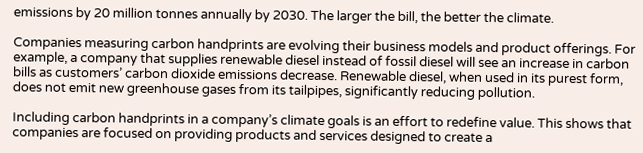emissions by 20 million tonnes annually by 2030. The larger the bill, the better the climate.

Companies measuring carbon handprints are evolving their business models and product offerings. For example, a company that supplies renewable diesel instead of fossil diesel will see an increase in carbon bills as customers’ carbon dioxide emissions decrease. Renewable diesel, when used in its purest form, does not emit new greenhouse gases from its tailpipes, significantly reducing pollution.

Including carbon handprints in a company’s climate goals is an effort to redefine value. This shows that companies are focused on providing products and services designed to create a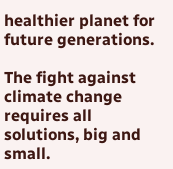healthier planet for future generations.

The fight against climate change requires all solutions, big and small.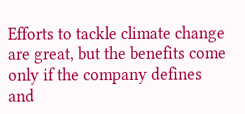Efforts to tackle climate change are great, but the benefits come only if the company defines and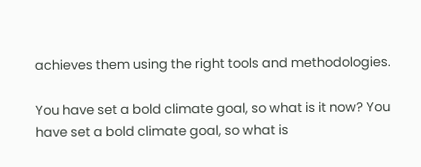achieves them using the right tools and methodologies.

You have set a bold climate goal, so what is it now? You have set a bold climate goal, so what is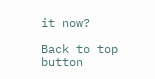it now?

Back to top button